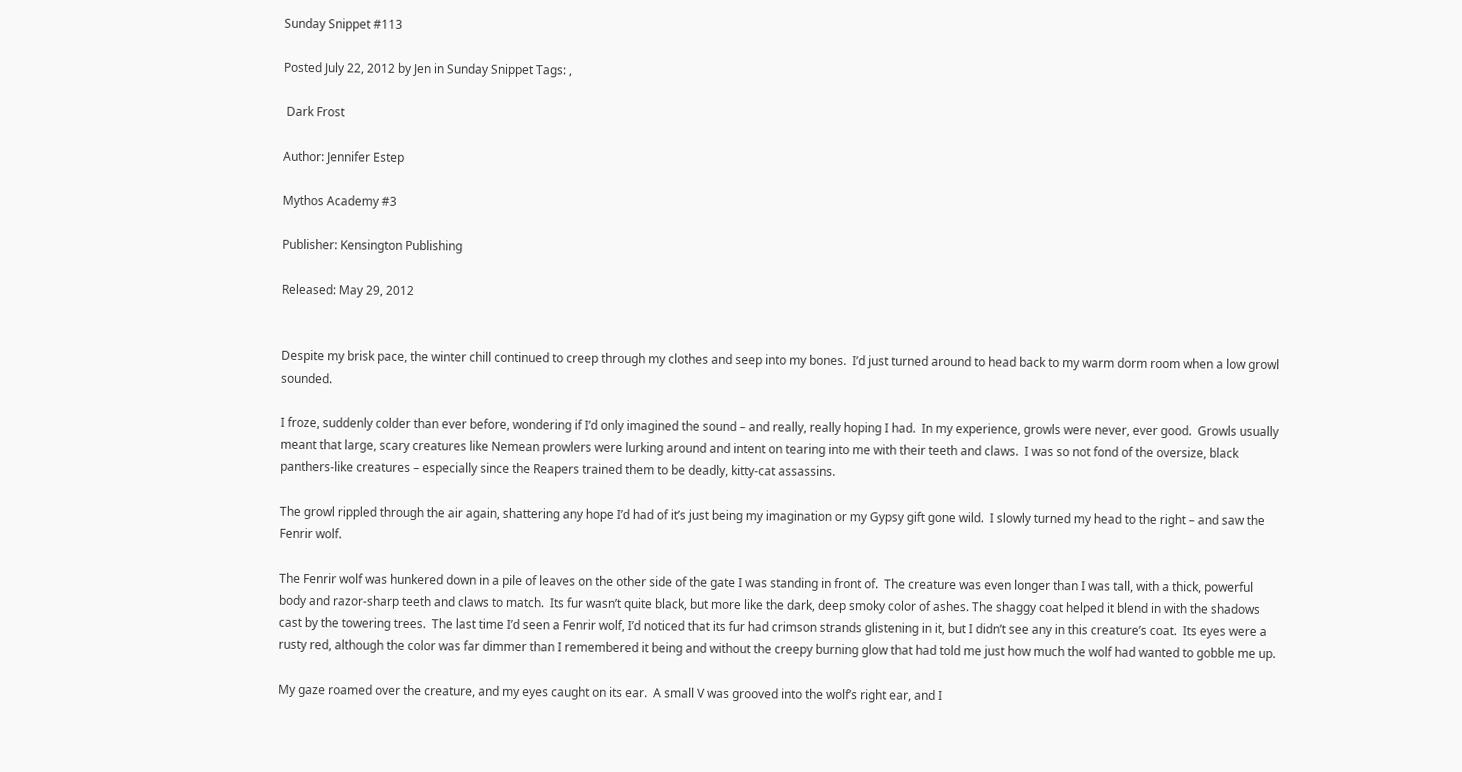Sunday Snippet #113

Posted July 22, 2012 by Jen in Sunday Snippet Tags: ,

 Dark Frost

Author: Jennifer Estep

Mythos Academy #3

Publisher: Kensington Publishing

Released: May 29, 2012


Despite my brisk pace, the winter chill continued to creep through my clothes and seep into my bones.  I’d just turned around to head back to my warm dorm room when a low growl sounded.

I froze, suddenly colder than ever before, wondering if I’d only imagined the sound – and really, really hoping I had.  In my experience, growls were never, ever good.  Growls usually meant that large, scary creatures like Nemean prowlers were lurking around and intent on tearing into me with their teeth and claws.  I was so not fond of the oversize, black panthers-like creatures – especially since the Reapers trained them to be deadly, kitty-cat assassins.

The growl rippled through the air again, shattering any hope I’d had of it’s just being my imagination or my Gypsy gift gone wild.  I slowly turned my head to the right – and saw the Fenrir wolf.

The Fenrir wolf was hunkered down in a pile of leaves on the other side of the gate I was standing in front of.  The creature was even longer than I was tall, with a thick, powerful body and razor-sharp teeth and claws to match.  Its fur wasn’t quite black, but more like the dark, deep smoky color of ashes. The shaggy coat helped it blend in with the shadows cast by the towering trees.  The last time I’d seen a Fenrir wolf, I’d noticed that its fur had crimson strands glistening in it, but I didn’t see any in this creature’s coat.  Its eyes were a rusty red, although the color was far dimmer than I remembered it being and without the creepy burning glow that had told me just how much the wolf had wanted to gobble me up.

My gaze roamed over the creature, and my eyes caught on its ear.  A small V was grooved into the wolf’s right ear, and I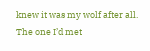knew it was my wolf after all.  The one I’d met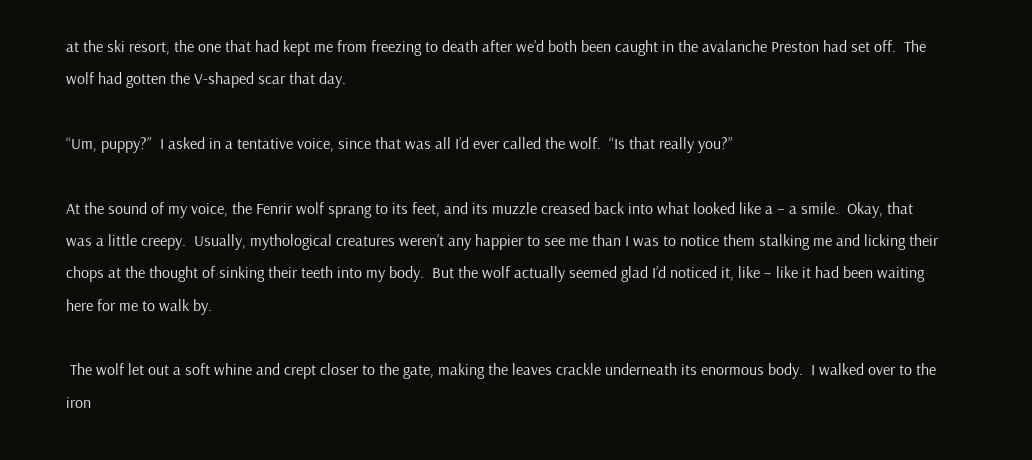at the ski resort, the one that had kept me from freezing to death after we’d both been caught in the avalanche Preston had set off.  The wolf had gotten the V-shaped scar that day.

“Um, puppy?”  I asked in a tentative voice, since that was all I’d ever called the wolf.  “Is that really you?”

At the sound of my voice, the Fenrir wolf sprang to its feet, and its muzzle creased back into what looked like a – a smile.  Okay, that was a little creepy.  Usually, mythological creatures weren’t any happier to see me than I was to notice them stalking me and licking their chops at the thought of sinking their teeth into my body.  But the wolf actually seemed glad I’d noticed it, like – like it had been waiting here for me to walk by.

 The wolf let out a soft whine and crept closer to the gate, making the leaves crackle underneath its enormous body.  I walked over to the iron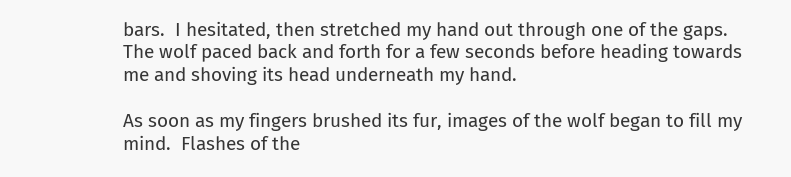bars.  I hesitated, then stretched my hand out through one of the gaps.  The wolf paced back and forth for a few seconds before heading towards me and shoving its head underneath my hand.

As soon as my fingers brushed its fur, images of the wolf began to fill my mind.  Flashes of the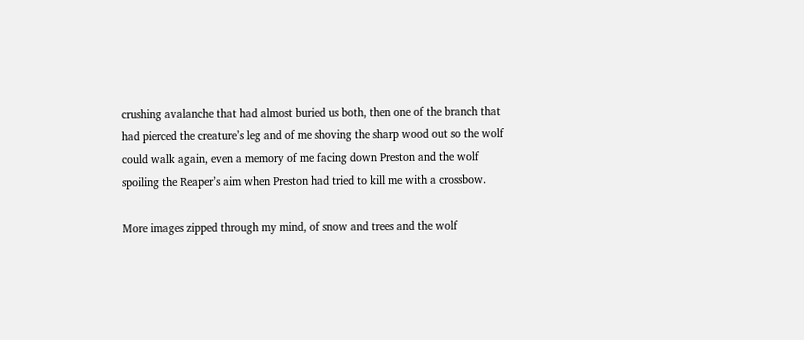crushing avalanche that had almost buried us both, then one of the branch that had pierced the creature’s leg and of me shoving the sharp wood out so the wolf could walk again, even a memory of me facing down Preston and the wolf spoiling the Reaper’s aim when Preston had tried to kill me with a crossbow.

More images zipped through my mind, of snow and trees and the wolf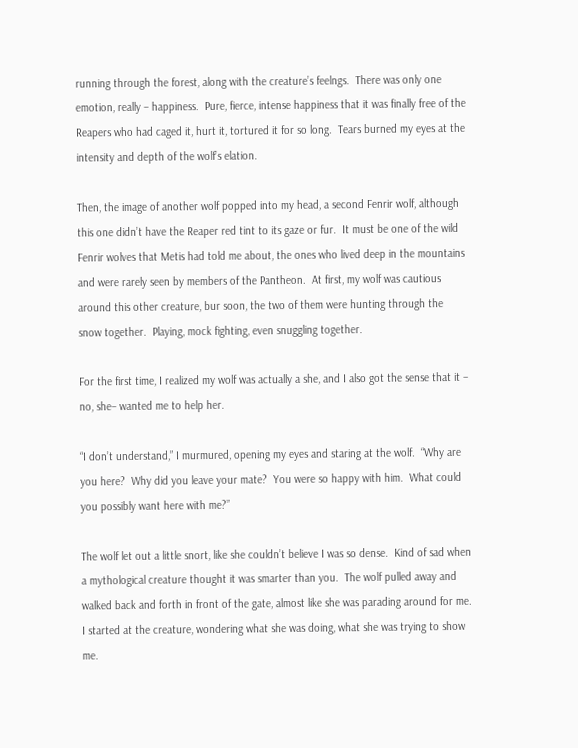running through the forest, along with the creature’s feelngs.  There was only one emotion, really – happiness.  Pure, fierce, intense happiness that it was finally free of the Reapers who had caged it, hurt it, tortured it for so long.  Tears burned my eyes at the intensity and depth of the wolf’s elation.

Then, the image of another wolf popped into my head, a second Fenrir wolf, although this one didn’t have the Reaper red tint to its gaze or fur.  It must be one of the wild Fenrir wolves that Metis had told me about, the ones who lived deep in the mountains and were rarely seen by members of the Pantheon.  At first, my wolf was cautious around this other creature, bur soon, the two of them were hunting through the snow together.  Playing, mock fighting, even snuggling together.

For the first time, I realized my wolf was actually a she, and I also got the sense that it – no, she– wanted me to help her.

“I don’t understand,” I murmured, opening my eyes and staring at the wolf.  “Why are you here?  Why did you leave your mate?  You were so happy with him.  What could you possibly want here with me?”

The wolf let out a little snort, like she couldn’t believe I was so dense.  Kind of sad when a mythological creature thought it was smarter than you.  The wolf pulled away and walked back and forth in front of the gate, almost like she was parading around for me.  I started at the creature, wondering what she was doing, what she was trying to show me.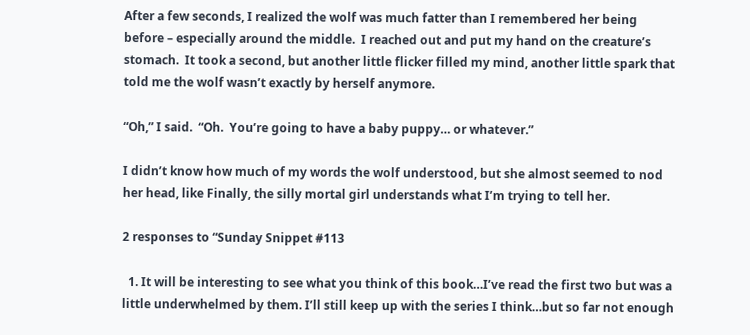After a few seconds, I realized the wolf was much fatter than I remembered her being before – especially around the middle.  I reached out and put my hand on the creature’s stomach.  It took a second, but another little flicker filled my mind, another little spark that told me the wolf wasn’t exactly by herself anymore.

“Oh,” I said.  “Oh.  You’re going to have a baby puppy… or whatever.”

I didn’t know how much of my words the wolf understood, but she almost seemed to nod her head, like Finally, the silly mortal girl understands what I’m trying to tell her.

2 responses to “Sunday Snippet #113

  1. It will be interesting to see what you think of this book…I’ve read the first two but was a little underwhelmed by them. I’ll still keep up with the series I think…but so far not enough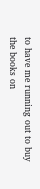to have me running out to buy the books on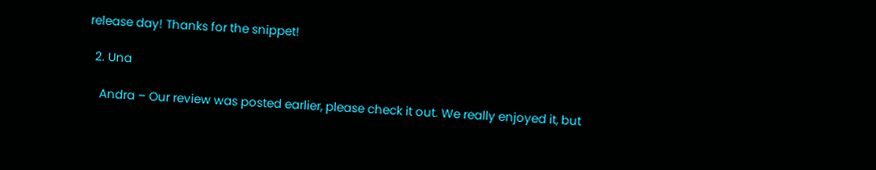release day! Thanks for the snippet!

  2. Una

    Andra – Our review was posted earlier, please check it out. We really enjoyed it, but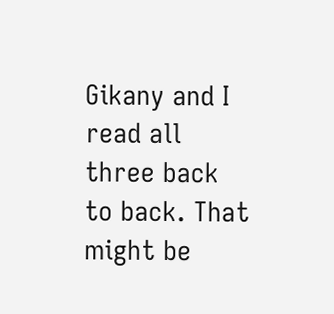Gikany and I read all three back to back. That might be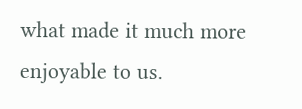what made it much more enjoyable to us.